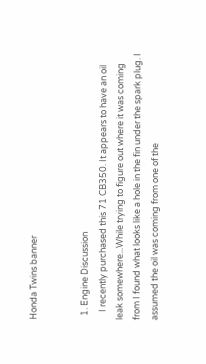Honda Twins banner


  1. Engine Discussion
    I recently purchased this 71 CB350. It appears to have an oil leak somewhere...While trying to figure out where it was coming from I found what looks like a hole in the fin under the spark plug. I assumed the oil was coming from one of the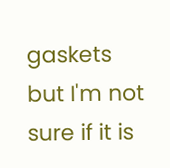gaskets but I'm not sure if it is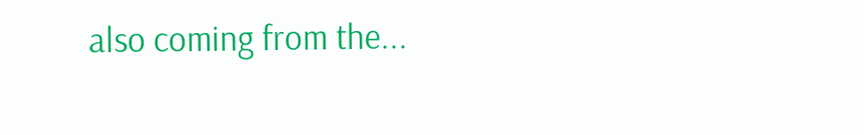also coming from the...